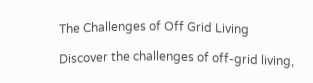The Challenges of Off Grid Living

Discover the challenges of off-grid living,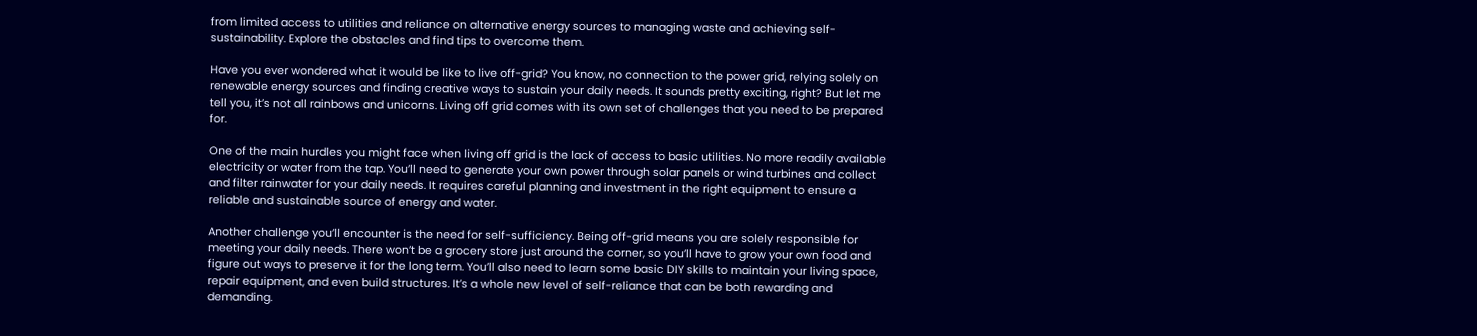from limited access to utilities and reliance on alternative energy sources to managing waste and achieving self-sustainability. Explore the obstacles and find tips to overcome them.

Have you ever wondered what it would be like to live off-grid? You know, no connection to the power grid, relying solely on renewable energy sources and finding creative ways to sustain your daily needs. It sounds pretty exciting, right? But let me tell you, it’s not all rainbows and unicorns. Living off grid comes with its own set of challenges that you need to be prepared for.

One of the main hurdles you might face when living off grid is the lack of access to basic utilities. No more readily available electricity or water from the tap. You’ll need to generate your own power through solar panels or wind turbines and collect and filter rainwater for your daily needs. It requires careful planning and investment in the right equipment to ensure a reliable and sustainable source of energy and water.

Another challenge you’ll encounter is the need for self-sufficiency. Being off-grid means you are solely responsible for meeting your daily needs. There won’t be a grocery store just around the corner, so you’ll have to grow your own food and figure out ways to preserve it for the long term. You’ll also need to learn some basic DIY skills to maintain your living space, repair equipment, and even build structures. It’s a whole new level of self-reliance that can be both rewarding and demanding.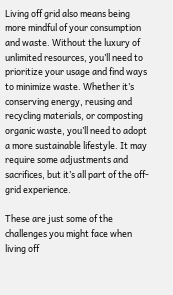Living off grid also means being more mindful of your consumption and waste. Without the luxury of unlimited resources, you’ll need to prioritize your usage and find ways to minimize waste. Whether it’s conserving energy, reusing and recycling materials, or composting organic waste, you’ll need to adopt a more sustainable lifestyle. It may require some adjustments and sacrifices, but it’s all part of the off-grid experience.

These are just some of the challenges you might face when living off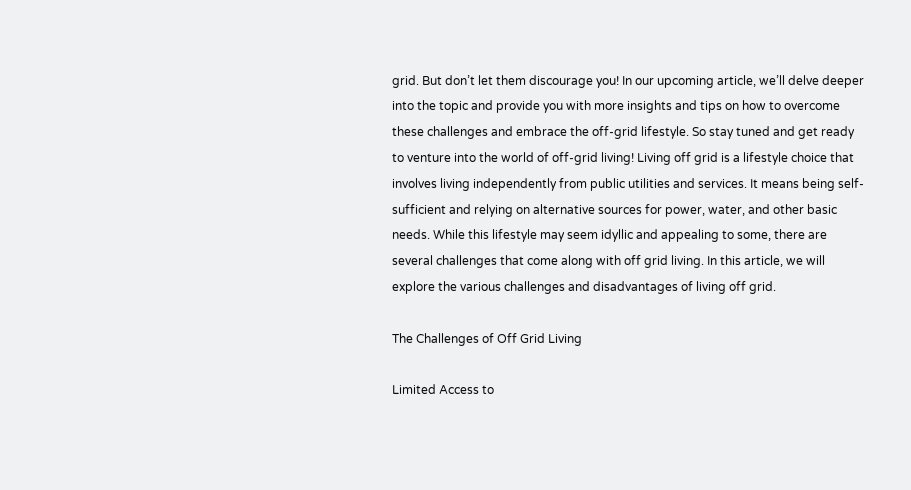grid. But don’t let them discourage you! In our upcoming article, we’ll delve deeper into the topic and provide you with more insights and tips on how to overcome these challenges and embrace the off-grid lifestyle. So stay tuned and get ready to venture into the world of off-grid living! Living off grid is a lifestyle choice that involves living independently from public utilities and services. It means being self-sufficient and relying on alternative sources for power, water, and other basic needs. While this lifestyle may seem idyllic and appealing to some, there are several challenges that come along with off grid living. In this article, we will explore the various challenges and disadvantages of living off grid.

The Challenges of Off Grid Living

Limited Access to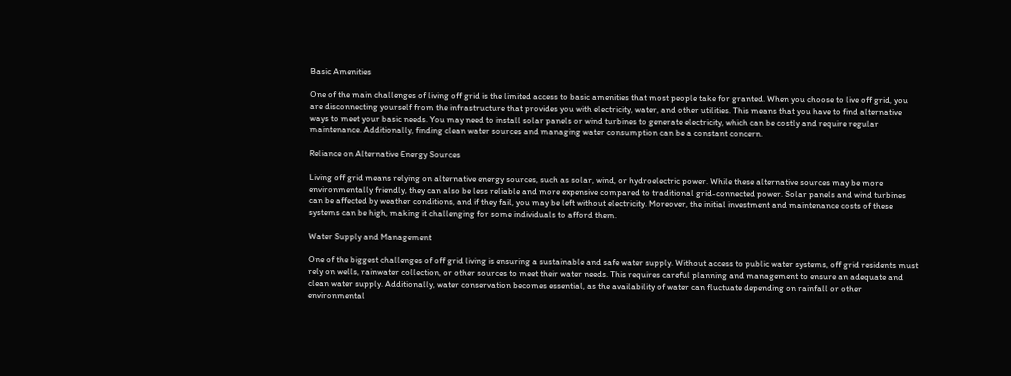Basic Amenities

One of the main challenges of living off grid is the limited access to basic amenities that most people take for granted. When you choose to live off grid, you are disconnecting yourself from the infrastructure that provides you with electricity, water, and other utilities. This means that you have to find alternative ways to meet your basic needs. You may need to install solar panels or wind turbines to generate electricity, which can be costly and require regular maintenance. Additionally, finding clean water sources and managing water consumption can be a constant concern.

Reliance on Alternative Energy Sources

Living off grid means relying on alternative energy sources, such as solar, wind, or hydroelectric power. While these alternative sources may be more environmentally friendly, they can also be less reliable and more expensive compared to traditional grid-connected power. Solar panels and wind turbines can be affected by weather conditions, and if they fail, you may be left without electricity. Moreover, the initial investment and maintenance costs of these systems can be high, making it challenging for some individuals to afford them.

Water Supply and Management

One of the biggest challenges of off grid living is ensuring a sustainable and safe water supply. Without access to public water systems, off grid residents must rely on wells, rainwater collection, or other sources to meet their water needs. This requires careful planning and management to ensure an adequate and clean water supply. Additionally, water conservation becomes essential, as the availability of water can fluctuate depending on rainfall or other environmental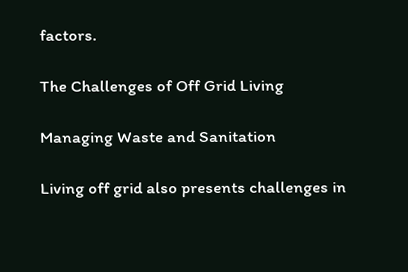factors.

The Challenges of Off Grid Living

Managing Waste and Sanitation

Living off grid also presents challenges in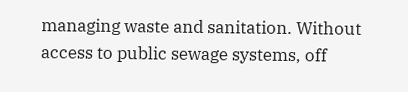managing waste and sanitation. Without access to public sewage systems, off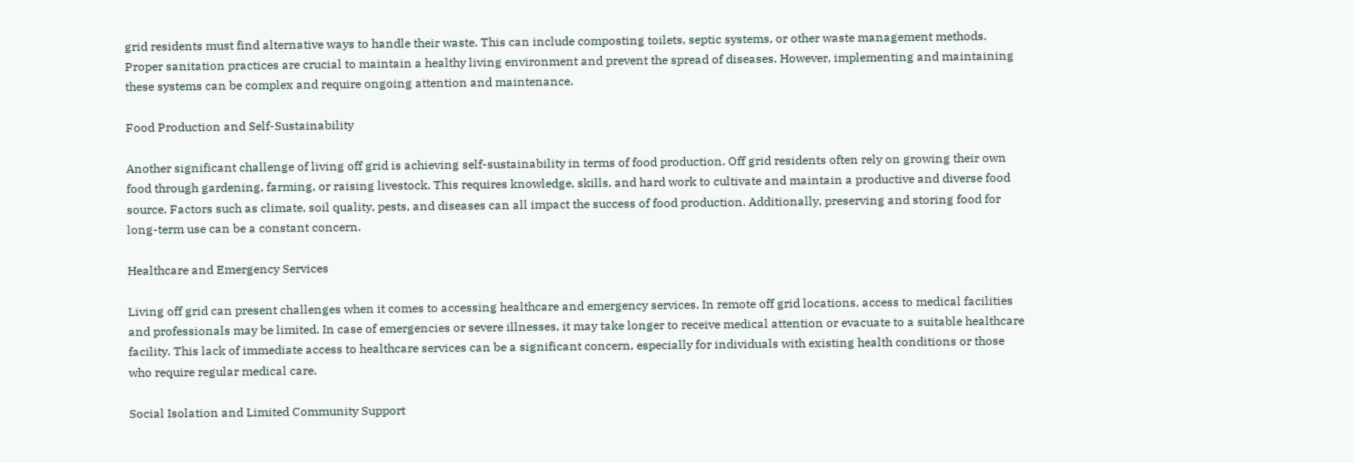grid residents must find alternative ways to handle their waste. This can include composting toilets, septic systems, or other waste management methods. Proper sanitation practices are crucial to maintain a healthy living environment and prevent the spread of diseases. However, implementing and maintaining these systems can be complex and require ongoing attention and maintenance.

Food Production and Self-Sustainability

Another significant challenge of living off grid is achieving self-sustainability in terms of food production. Off grid residents often rely on growing their own food through gardening, farming, or raising livestock. This requires knowledge, skills, and hard work to cultivate and maintain a productive and diverse food source. Factors such as climate, soil quality, pests, and diseases can all impact the success of food production. Additionally, preserving and storing food for long-term use can be a constant concern.

Healthcare and Emergency Services

Living off grid can present challenges when it comes to accessing healthcare and emergency services. In remote off grid locations, access to medical facilities and professionals may be limited. In case of emergencies or severe illnesses, it may take longer to receive medical attention or evacuate to a suitable healthcare facility. This lack of immediate access to healthcare services can be a significant concern, especially for individuals with existing health conditions or those who require regular medical care.

Social Isolation and Limited Community Support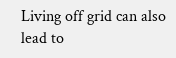Living off grid can also lead to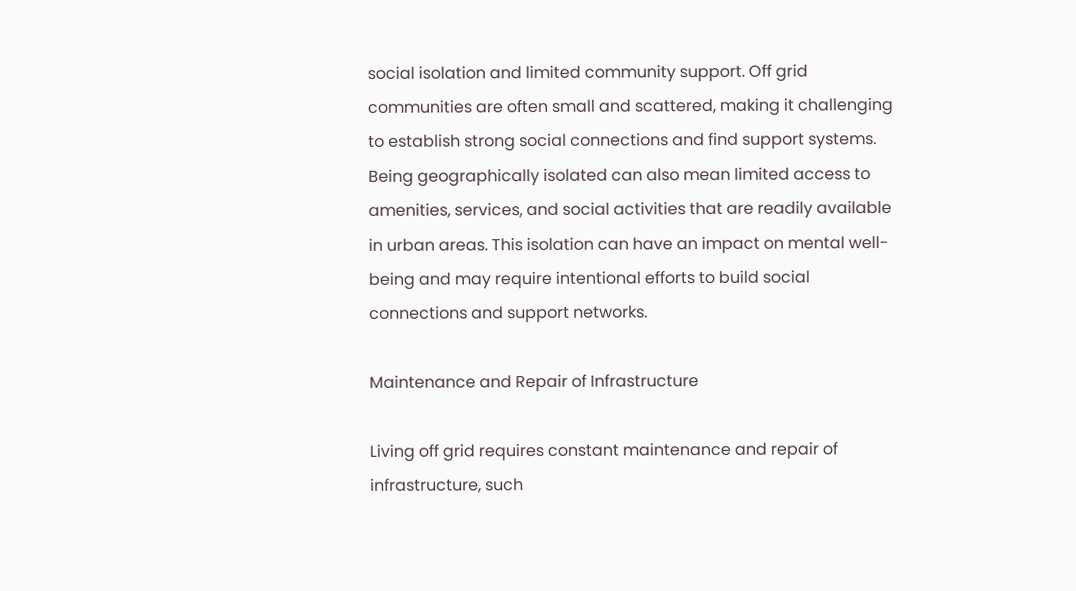social isolation and limited community support. Off grid communities are often small and scattered, making it challenging to establish strong social connections and find support systems. Being geographically isolated can also mean limited access to amenities, services, and social activities that are readily available in urban areas. This isolation can have an impact on mental well-being and may require intentional efforts to build social connections and support networks.

Maintenance and Repair of Infrastructure

Living off grid requires constant maintenance and repair of infrastructure, such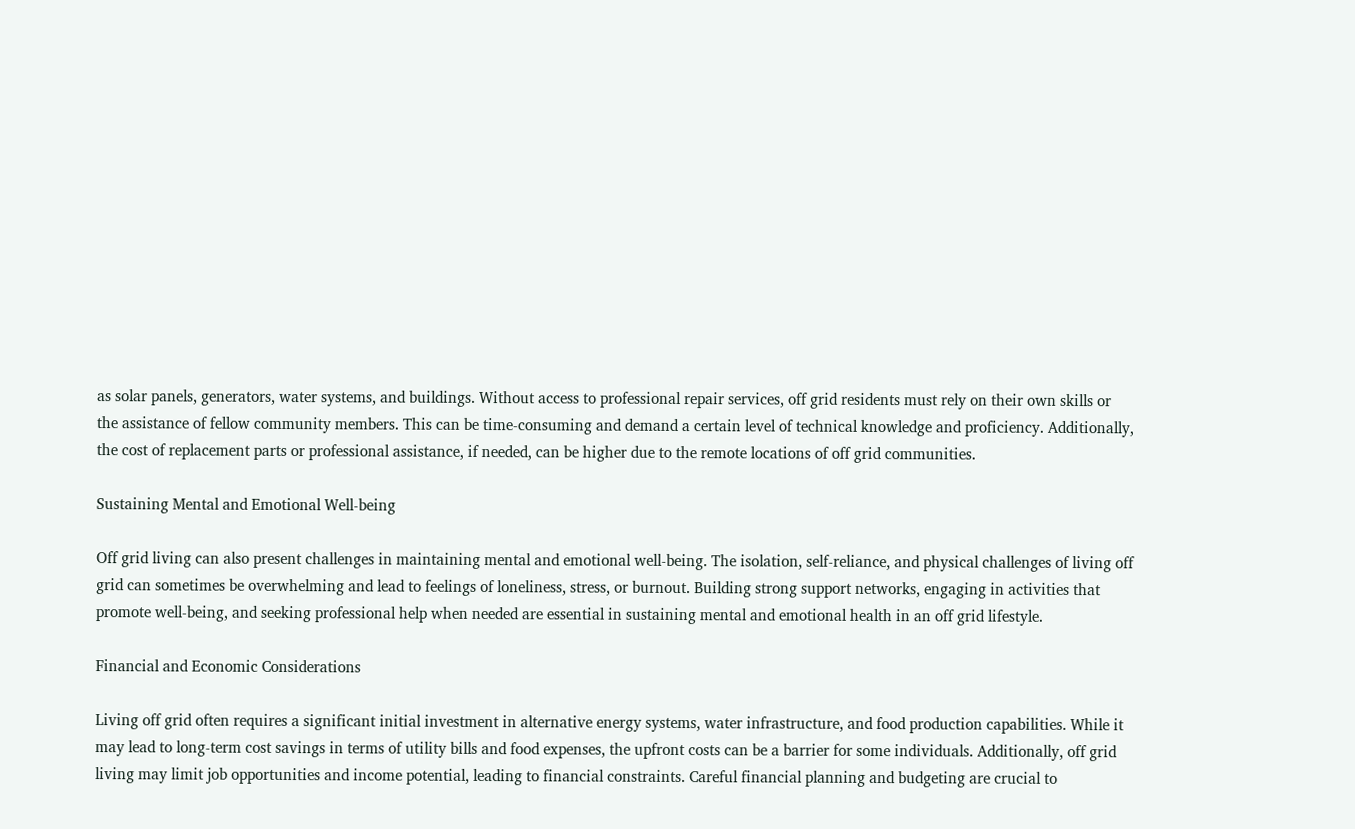as solar panels, generators, water systems, and buildings. Without access to professional repair services, off grid residents must rely on their own skills or the assistance of fellow community members. This can be time-consuming and demand a certain level of technical knowledge and proficiency. Additionally, the cost of replacement parts or professional assistance, if needed, can be higher due to the remote locations of off grid communities.

Sustaining Mental and Emotional Well-being

Off grid living can also present challenges in maintaining mental and emotional well-being. The isolation, self-reliance, and physical challenges of living off grid can sometimes be overwhelming and lead to feelings of loneliness, stress, or burnout. Building strong support networks, engaging in activities that promote well-being, and seeking professional help when needed are essential in sustaining mental and emotional health in an off grid lifestyle.

Financial and Economic Considerations

Living off grid often requires a significant initial investment in alternative energy systems, water infrastructure, and food production capabilities. While it may lead to long-term cost savings in terms of utility bills and food expenses, the upfront costs can be a barrier for some individuals. Additionally, off grid living may limit job opportunities and income potential, leading to financial constraints. Careful financial planning and budgeting are crucial to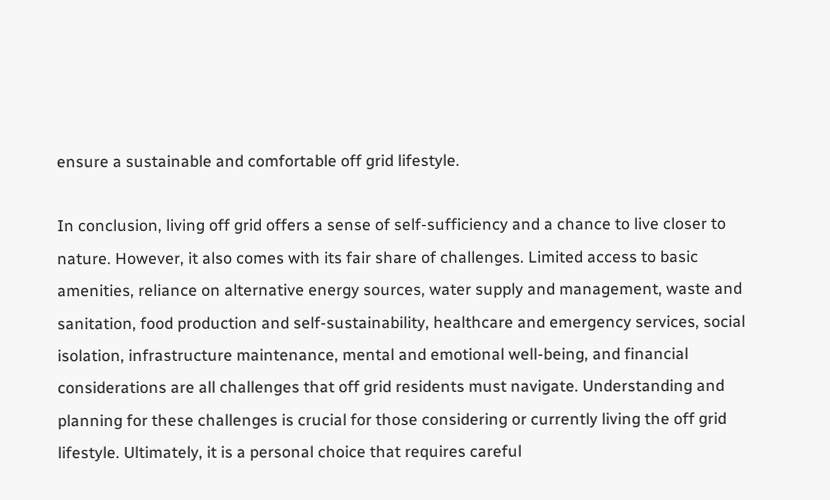ensure a sustainable and comfortable off grid lifestyle.

In conclusion, living off grid offers a sense of self-sufficiency and a chance to live closer to nature. However, it also comes with its fair share of challenges. Limited access to basic amenities, reliance on alternative energy sources, water supply and management, waste and sanitation, food production and self-sustainability, healthcare and emergency services, social isolation, infrastructure maintenance, mental and emotional well-being, and financial considerations are all challenges that off grid residents must navigate. Understanding and planning for these challenges is crucial for those considering or currently living the off grid lifestyle. Ultimately, it is a personal choice that requires careful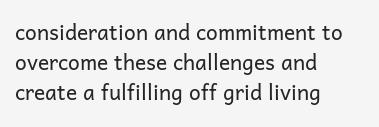consideration and commitment to overcome these challenges and create a fulfilling off grid living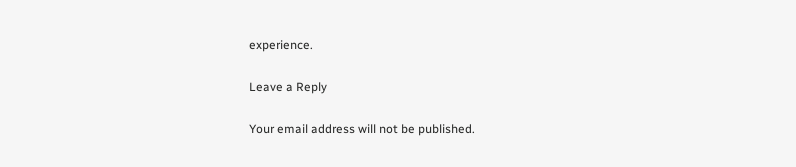experience.

Leave a Reply

Your email address will not be published.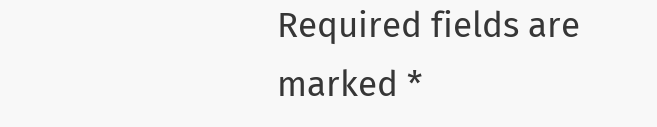Required fields are marked *